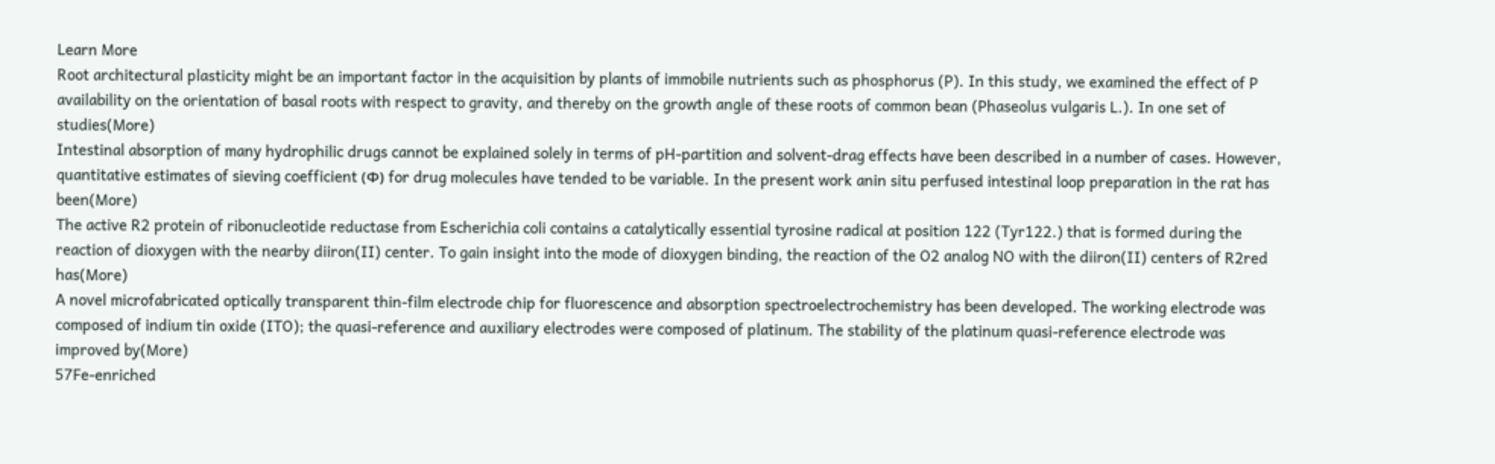Learn More
Root architectural plasticity might be an important factor in the acquisition by plants of immobile nutrients such as phosphorus (P). In this study, we examined the effect of P availability on the orientation of basal roots with respect to gravity, and thereby on the growth angle of these roots of common bean (Phaseolus vulgaris L.). In one set of studies(More)
Intestinal absorption of many hydrophilic drugs cannot be explained solely in terms of pH-partition and solvent-drag effects have been described in a number of cases. However, quantitative estimates of sieving coefficient (Φ) for drug molecules have tended to be variable. In the present work anin situ perfused intestinal loop preparation in the rat has been(More)
The active R2 protein of ribonucleotide reductase from Escherichia coli contains a catalytically essential tyrosine radical at position 122 (Tyr122.) that is formed during the reaction of dioxygen with the nearby diiron(II) center. To gain insight into the mode of dioxygen binding, the reaction of the O2 analog NO with the diiron(II) centers of R2red has(More)
A novel microfabricated optically transparent thin-film electrode chip for fluorescence and absorption spectroelectrochemistry has been developed. The working electrode was composed of indium tin oxide (ITO); the quasi-reference and auxiliary electrodes were composed of platinum. The stability of the platinum quasi-reference electrode was improved by(More)
57Fe-enriched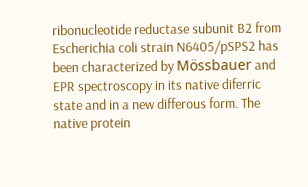ribonucleotide reductase subunit B2 from Escherichia coli strain N6405/pSPS2 has been characterized by Mössbauer and EPR spectroscopy in its native diferric state and in a new differous form. The native protein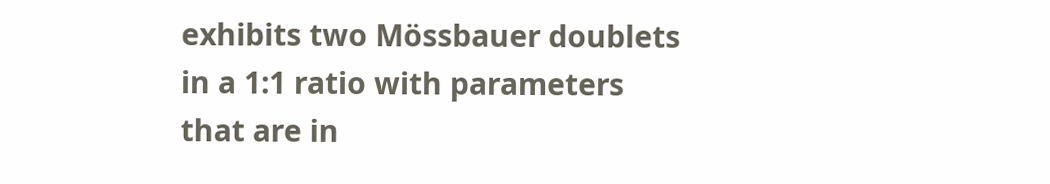exhibits two Mössbauer doublets in a 1:1 ratio with parameters that are in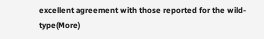excellent agreement with those reported for the wild-type(More)